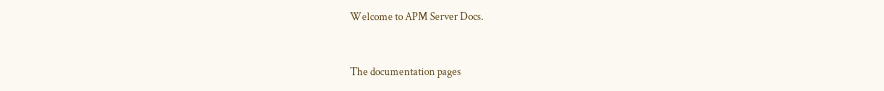Welcome to APM Server Docs.


The documentation pages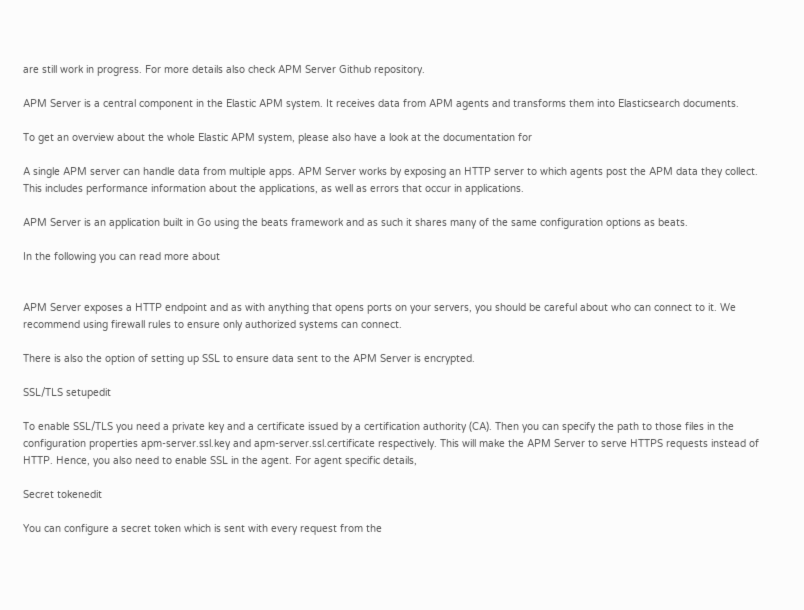are still work in progress. For more details also check APM Server Github repository.

APM Server is a central component in the Elastic APM system. It receives data from APM agents and transforms them into Elasticsearch documents.

To get an overview about the whole Elastic APM system, please also have a look at the documentation for

A single APM server can handle data from multiple apps. APM Server works by exposing an HTTP server to which agents post the APM data they collect. This includes performance information about the applications, as well as errors that occur in applications.

APM Server is an application built in Go using the beats framework and as such it shares many of the same configuration options as beats.

In the following you can read more about


APM Server exposes a HTTP endpoint and as with anything that opens ports on your servers, you should be careful about who can connect to it. We recommend using firewall rules to ensure only authorized systems can connect.

There is also the option of setting up SSL to ensure data sent to the APM Server is encrypted.

SSL/TLS setupedit

To enable SSL/TLS you need a private key and a certificate issued by a certification authority (CA). Then you can specify the path to those files in the configuration properties apm-server.ssl.key and apm-server.ssl.certificate respectively. This will make the APM Server to serve HTTPS requests instead of HTTP. Hence, you also need to enable SSL in the agent. For agent specific details,

Secret tokenedit

You can configure a secret token which is sent with every request from the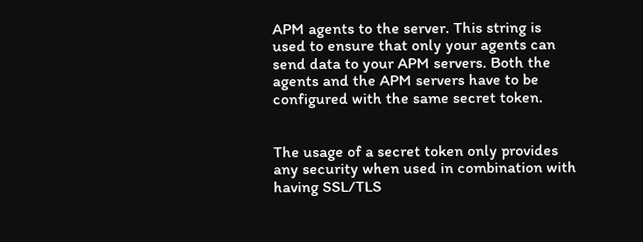APM agents to the server. This string is used to ensure that only your agents can send data to your APM servers. Both the agents and the APM servers have to be configured with the same secret token.


The usage of a secret token only provides any security when used in combination with having SSL/TLS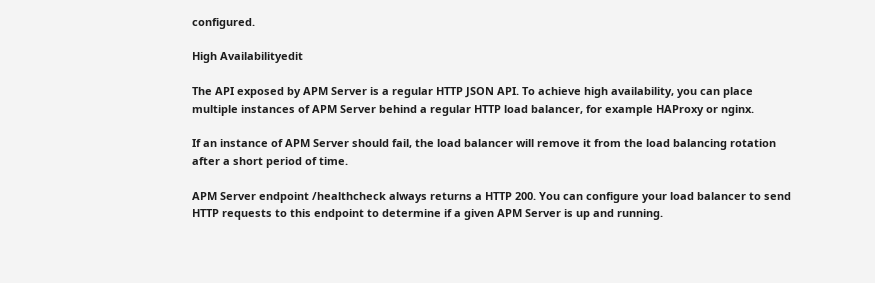configured.

High Availabilityedit

The API exposed by APM Server is a regular HTTP JSON API. To achieve high availability, you can place multiple instances of APM Server behind a regular HTTP load balancer, for example HAProxy or nginx.

If an instance of APM Server should fail, the load balancer will remove it from the load balancing rotation after a short period of time.

APM Server endpoint /healthcheck always returns a HTTP 200. You can configure your load balancer to send HTTP requests to this endpoint to determine if a given APM Server is up and running.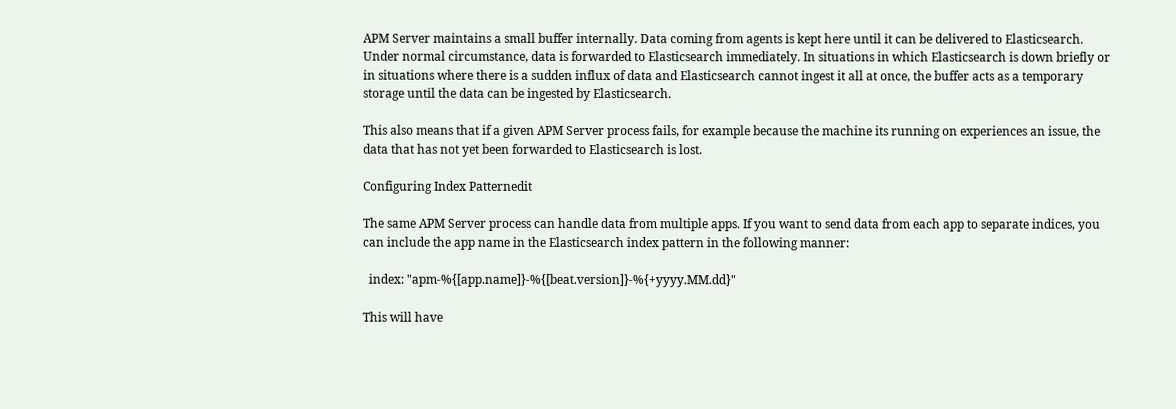APM Server maintains a small buffer internally. Data coming from agents is kept here until it can be delivered to Elasticsearch. Under normal circumstance, data is forwarded to Elasticsearch immediately. In situations in which Elasticsearch is down briefly or in situations where there is a sudden influx of data and Elasticsearch cannot ingest it all at once, the buffer acts as a temporary storage until the data can be ingested by Elasticsearch.

This also means that if a given APM Server process fails, for example because the machine its running on experiences an issue, the data that has not yet been forwarded to Elasticsearch is lost.

Configuring Index Patternedit

The same APM Server process can handle data from multiple apps. If you want to send data from each app to separate indices, you can include the app name in the Elasticsearch index pattern in the following manner:

  index: "apm-%{[app.name]}-%{[beat.version]}-%{+yyyy.MM.dd}"

This will have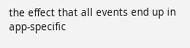the effect that all events end up in app-specific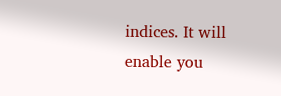indices. It will enable you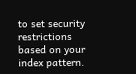to set security restrictions based on your index pattern.